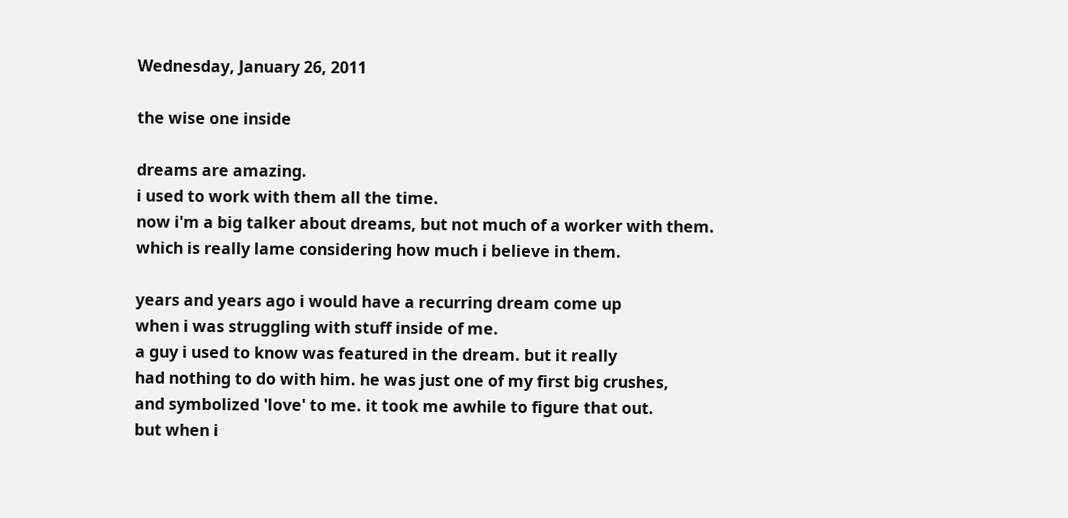Wednesday, January 26, 2011

the wise one inside

dreams are amazing.
i used to work with them all the time.
now i'm a big talker about dreams, but not much of a worker with them.
which is really lame considering how much i believe in them.

years and years ago i would have a recurring dream come up
when i was struggling with stuff inside of me.
a guy i used to know was featured in the dream. but it really
had nothing to do with him. he was just one of my first big crushes,
and symbolized 'love' to me. it took me awhile to figure that out.
but when i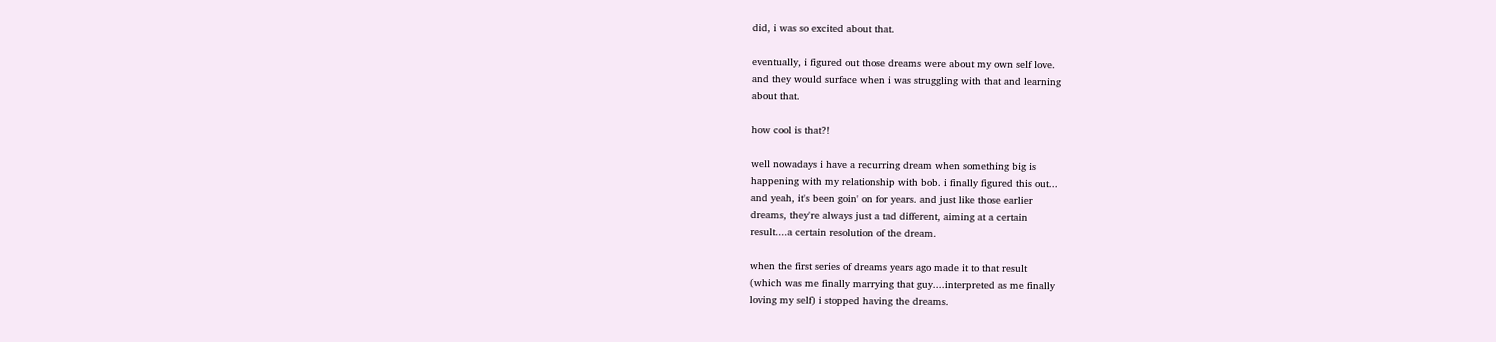did, i was so excited about that.

eventually, i figured out those dreams were about my own self love.
and they would surface when i was struggling with that and learning
about that.

how cool is that?!

well nowadays i have a recurring dream when something big is
happening with my relationship with bob. i finally figured this out...
and yeah, it's been goin' on for years. and just like those earlier
dreams, they're always just a tad different, aiming at a certain
result....a certain resolution of the dream.

when the first series of dreams years ago made it to that result
(which was me finally marrying that guy....interpreted as me finally
loving my self) i stopped having the dreams.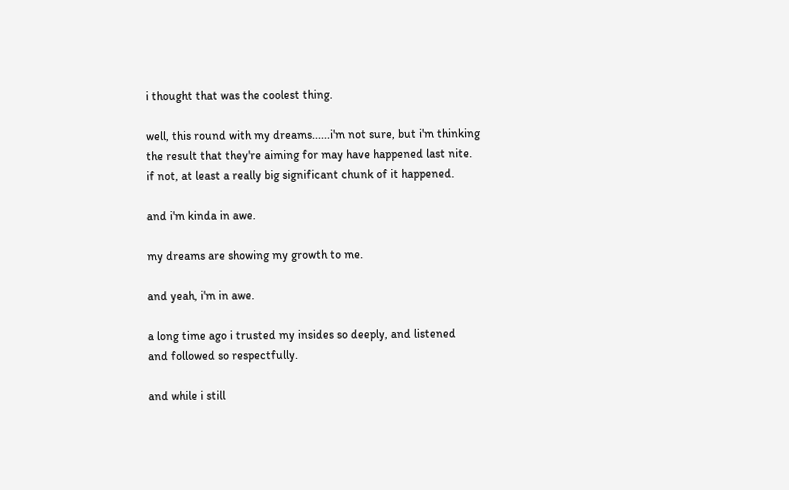i thought that was the coolest thing.

well, this round with my dreams......i'm not sure, but i'm thinking
the result that they're aiming for may have happened last nite.
if not, at least a really big significant chunk of it happened.

and i'm kinda in awe.

my dreams are showing my growth to me.

and yeah, i'm in awe.

a long time ago i trusted my insides so deeply, and listened
and followed so respectfully.

and while i still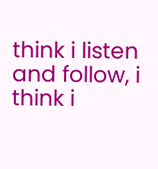think i listen and follow, i think i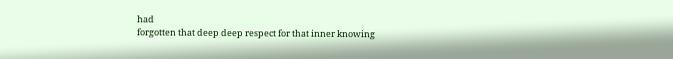had
forgotten that deep deep respect for that inner knowing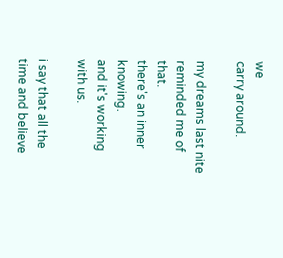we
carry around.

my dreams last nite reminded me of that.
there's an inner knowing.
and it's working with us.

i say that all the time and believe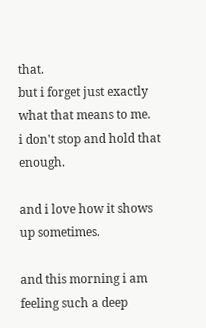that.
but i forget just exactly what that means to me.
i don't stop and hold that enough.

and i love how it shows up sometimes.

and this morning i am feeling such a deep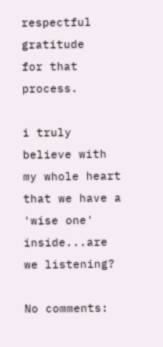respectful gratitude
for that process.

i truly believe with my whole heart that we have a 'wise one'
inside...are we listening?

No comments: